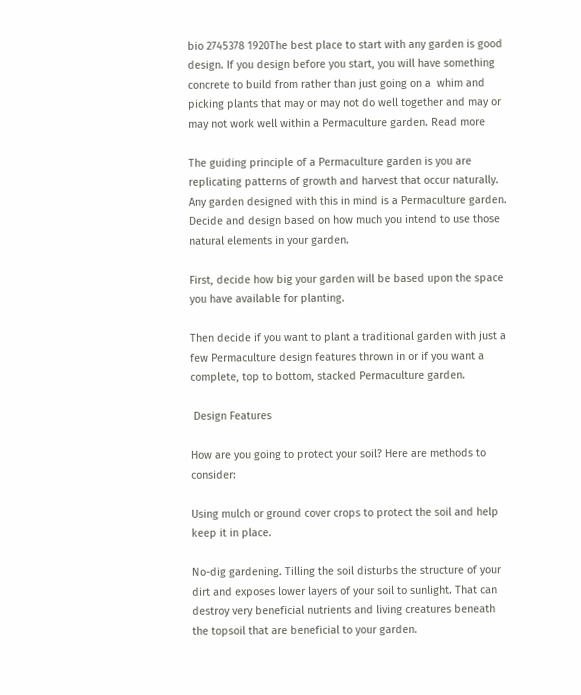bio 2745378 1920The best place to start with any garden is good design. If you design before you start, you will have something concrete to build from rather than just going on a  whim and picking plants that may or may not do well together and may or may not work well within a Permaculture garden. Read more

The guiding principle of a Permaculture garden is you are replicating patterns of growth and harvest that occur naturally. Any garden designed with this in mind is a Permaculture garden. Decide and design based on how much you intend to use those natural elements in your garden.

First, decide how big your garden will be based upon the space you have available for planting.

Then decide if you want to plant a traditional garden with just a few Permaculture design features thrown in or if you want a complete, top to bottom, stacked Permaculture garden.

 Design Features

How are you going to protect your soil? Here are methods to consider:

Using mulch or ground cover crops to protect the soil and help keep it in place.

No-dig gardening. Tilling the soil disturbs the structure of your dirt and exposes lower layers of your soil to sunlight. That can destroy very beneficial nutrients and living creatures beneath the topsoil that are beneficial to your garden.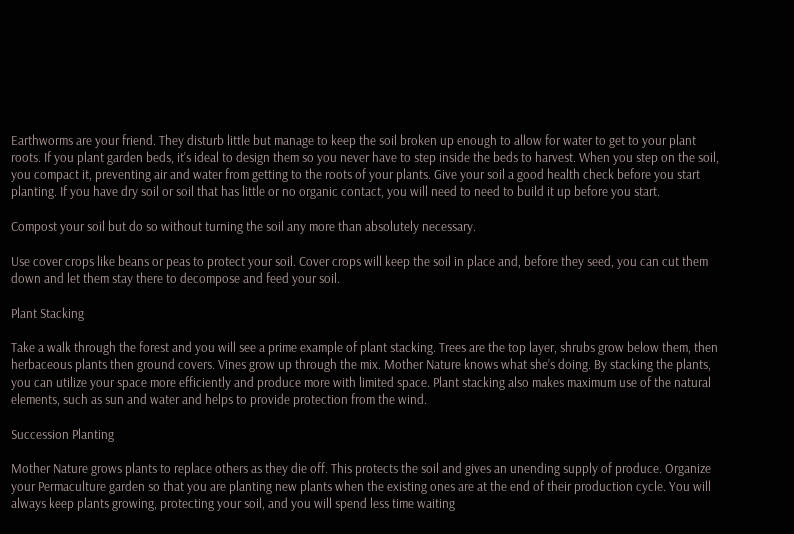Earthworms are your friend. They disturb little but manage to keep the soil broken up enough to allow for water to get to your plant roots. If you plant garden beds, it's ideal to design them so you never have to step inside the beds to harvest. When you step on the soil, you compact it, preventing air and water from getting to the roots of your plants. Give your soil a good health check before you start planting. If you have dry soil or soil that has little or no organic contact, you will need to need to build it up before you start.

Compost your soil but do so without turning the soil any more than absolutely necessary.

Use cover crops like beans or peas to protect your soil. Cover crops will keep the soil in place and, before they seed, you can cut them down and let them stay there to decompose and feed your soil.

Plant Stacking

Take a walk through the forest and you will see a prime example of plant stacking. Trees are the top layer, shrubs grow below them, then herbaceous plants then ground covers. Vines grow up through the mix. Mother Nature knows what she’s doing. By stacking the plants, you can utilize your space more efficiently and produce more with limited space. Plant stacking also makes maximum use of the natural elements, such as sun and water and helps to provide protection from the wind.

Succession Planting

Mother Nature grows plants to replace others as they die off. This protects the soil and gives an unending supply of produce. Organize your Permaculture garden so that you are planting new plants when the existing ones are at the end of their production cycle. You will always keep plants growing, protecting your soil, and you will spend less time waiting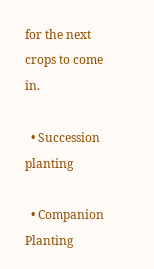for the next crops to come in.

  • Succession planting

  • Companion Planting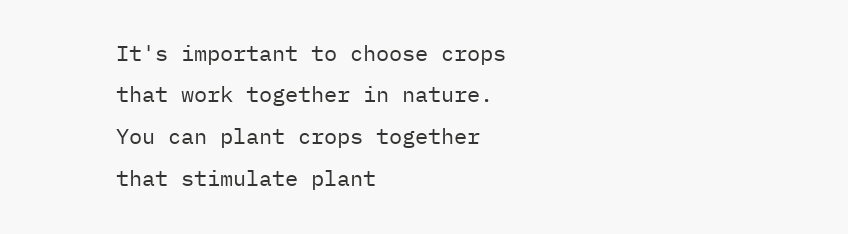It's important to choose crops that work together in nature. You can plant crops together that stimulate plant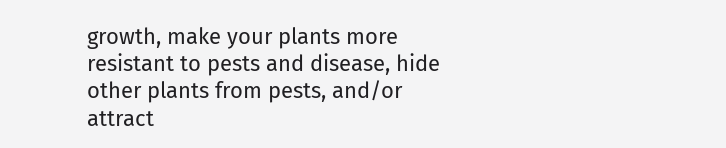growth, make your plants more resistant to pests and disease, hide other plants from pests, and/or attract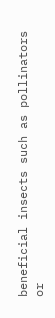beneficial insects such as pollinators or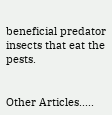beneficial predator insects that eat the pests.


Other Articles.....